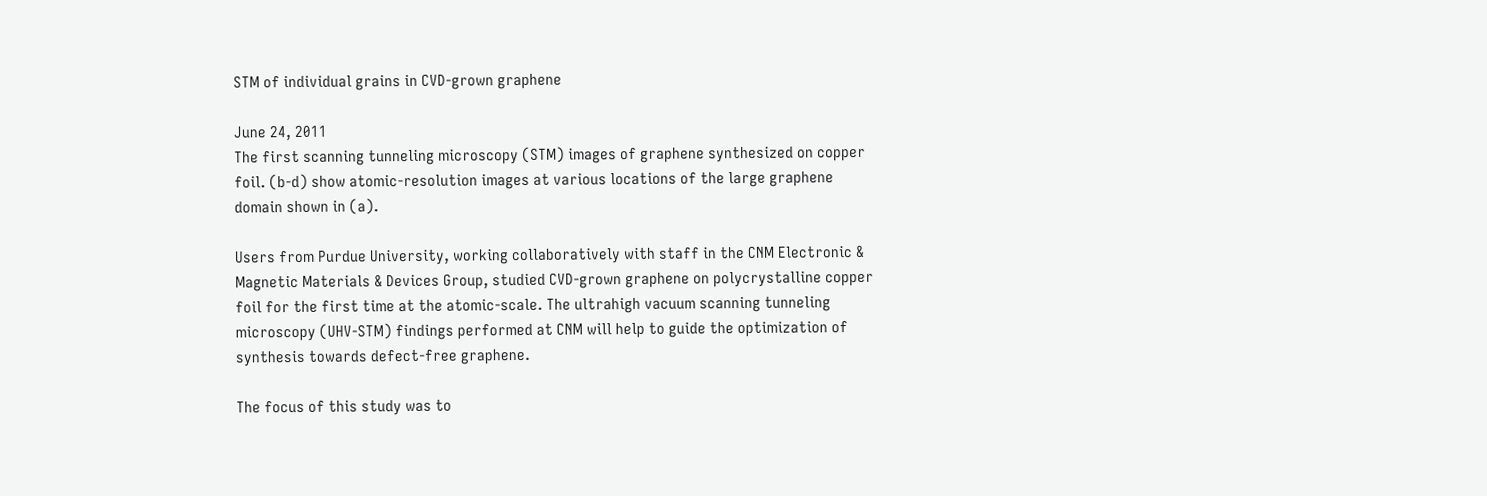STM of individual grains in CVD-grown graphene

June 24, 2011
The first scanning tunneling microscopy (STM) images of graphene synthesized on copper foil. (b-d) show atomic-resolution images at various locations of the large graphene domain shown in (a).

Users from Purdue University, working collaboratively with staff in the CNM Electronic & Magnetic Materials & Devices Group, studied CVD-grown graphene on polycrystalline copper foil for the first time at the atomic-scale. The ultrahigh vacuum scanning tunneling microscopy (UHV-STM) findings performed at CNM will help to guide the optimization of synthesis towards defect-free graphene.

The focus of this study was to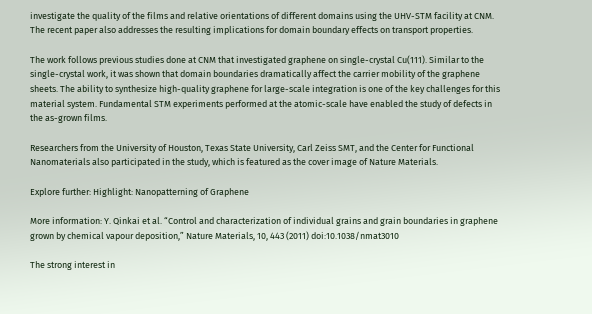investigate the quality of the films and relative orientations of different domains using the UHV-STM facility at CNM. The recent paper also addresses the resulting implications for domain boundary effects on transport properties.

The work follows previous studies done at CNM that investigated graphene on single-crystal Cu(111). Similar to the single-crystal work, it was shown that domain boundaries dramatically affect the carrier mobility of the graphene sheets. The ability to synthesize high-quality graphene for large-scale integration is one of the key challenges for this material system. Fundamental STM experiments performed at the atomic-scale have enabled the study of defects in the as-grown films.

Researchers from the University of Houston, Texas State University, Carl Zeiss SMT, and the Center for Functional Nanomaterials also participated in the study, which is featured as the cover image of Nature Materials.

Explore further: Highlight: Nanopatterning of Graphene

More information: Y. Qinkai et al. “Control and characterization of individual grains and grain boundaries in graphene grown by chemical vapour deposition,” Nature Materials, 10, 443 (2011) doi:10.1038/nmat3010

The strong interest in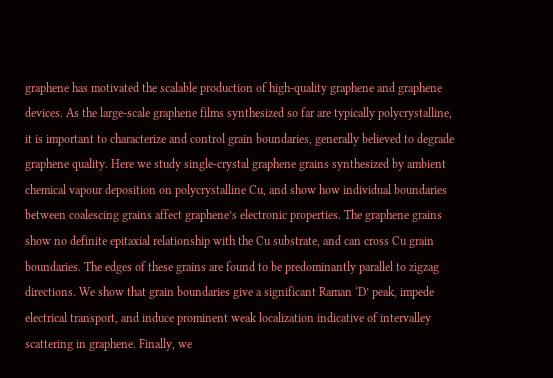graphene has motivated the scalable production of high-quality graphene and graphene devices. As the large-scale graphene films synthesized so far are typically polycrystalline, it is important to characterize and control grain boundaries, generally believed to degrade graphene quality. Here we study single-crystal graphene grains synthesized by ambient chemical vapour deposition on polycrystalline Cu, and show how individual boundaries between coalescing grains affect graphene’s electronic properties. The graphene grains show no definite epitaxial relationship with the Cu substrate, and can cross Cu grain boundaries. The edges of these grains are found to be predominantly parallel to zigzag directions. We show that grain boundaries give a significant Raman ‘D’ peak, impede electrical transport, and induce prominent weak localization indicative of intervalley scattering in graphene. Finally, we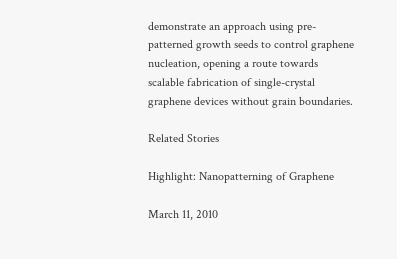demonstrate an approach using pre-patterned growth seeds to control graphene nucleation, opening a route towards scalable fabrication of single-crystal graphene devices without grain boundaries.

Related Stories

Highlight: Nanopatterning of Graphene

March 11, 2010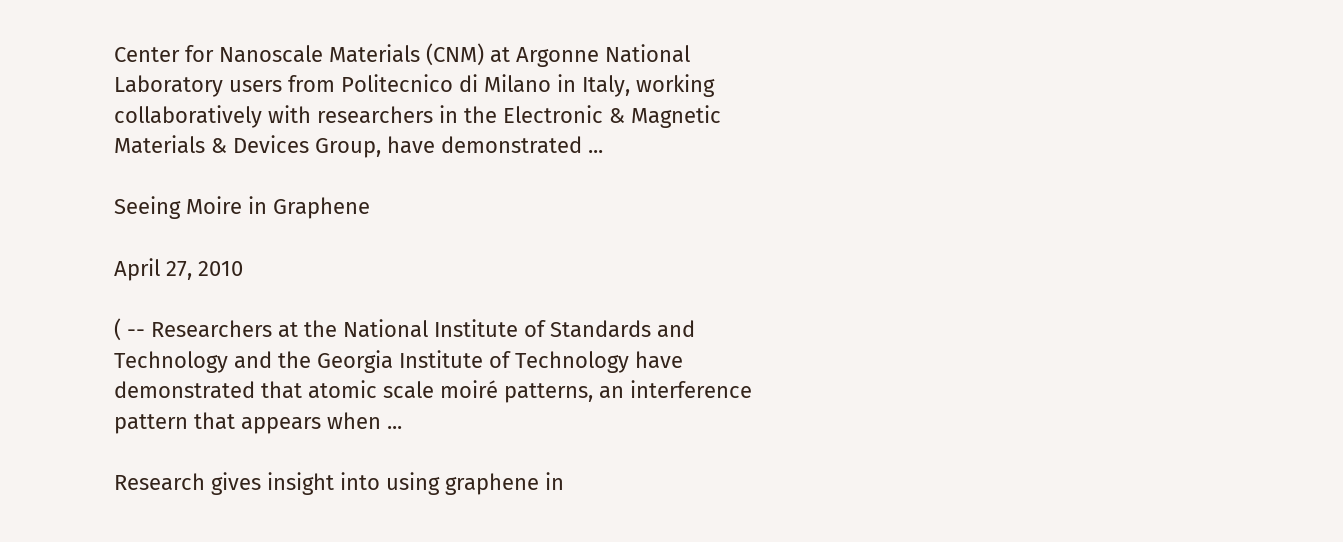Center for Nanoscale Materials (CNM) at Argonne National Laboratory users from Politecnico di Milano in Italy, working collaboratively with researchers in the Electronic & Magnetic Materials & Devices Group, have demonstrated ...

Seeing Moire in Graphene

April 27, 2010

( -- Researchers at the National Institute of Standards and Technology and the Georgia Institute of Technology have demonstrated that atomic scale moiré patterns, an interference pattern that appears when ...

Research gives insight into using graphene in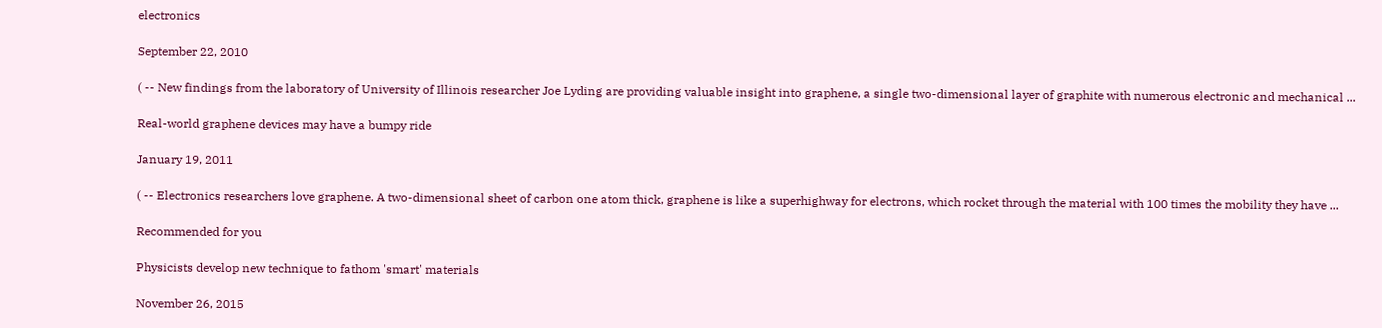electronics

September 22, 2010

( -- New findings from the laboratory of University of Illinois researcher Joe Lyding are providing valuable insight into graphene, a single two-dimensional layer of graphite with numerous electronic and mechanical ...

Real-world graphene devices may have a bumpy ride

January 19, 2011

( -- Electronics researchers love graphene. A two-dimensional sheet of carbon one atom thick, graphene is like a superhighway for electrons, which rocket through the material with 100 times the mobility they have ...

Recommended for you

Physicists develop new technique to fathom 'smart' materials

November 26, 2015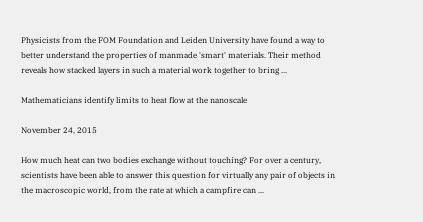Physicists from the FOM Foundation and Leiden University have found a way to better understand the properties of manmade 'smart' materials. Their method reveals how stacked layers in such a material work together to bring ...

Mathematicians identify limits to heat flow at the nanoscale

November 24, 2015

How much heat can two bodies exchange without touching? For over a century, scientists have been able to answer this question for virtually any pair of objects in the macroscopic world, from the rate at which a campfire can ...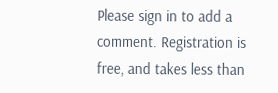Please sign in to add a comment. Registration is free, and takes less than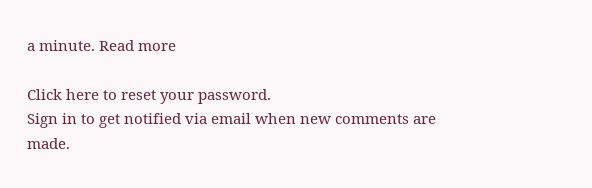a minute. Read more

Click here to reset your password.
Sign in to get notified via email when new comments are made.